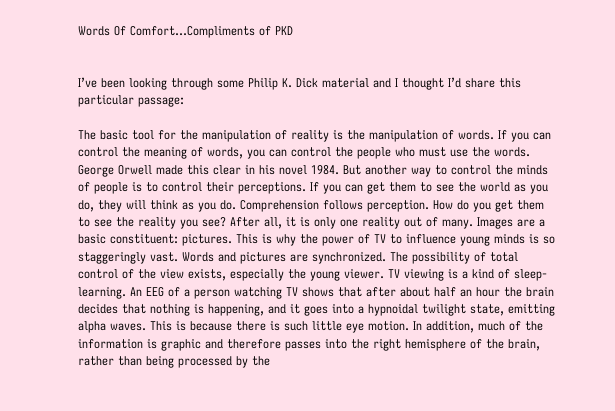Words Of Comfort…Compliments of PKD


I’ve been looking through some Philip K. Dick material and I thought I’d share this particular passage:

The basic tool for the manipulation of reality is the manipulation of words. If you can control the meaning of words, you can control the people who must use the words. George Orwell made this clear in his novel 1984. But another way to control the minds of people is to control their perceptions. If you can get them to see the world as you do, they will think as you do. Comprehension follows perception. How do you get them to see the reality you see? After all, it is only one reality out of many. Images are a basic constituent: pictures. This is why the power of TV to influence young minds is so staggeringly vast. Words and pictures are synchronized. The possibility of total control of the view exists, especially the young viewer. TV viewing is a kind of sleep-learning. An EEG of a person watching TV shows that after about half an hour the brain decides that nothing is happening, and it goes into a hypnoidal twilight state, emitting alpha waves. This is because there is such little eye motion. In addition, much of the information is graphic and therefore passes into the right hemisphere of the brain, rather than being processed by the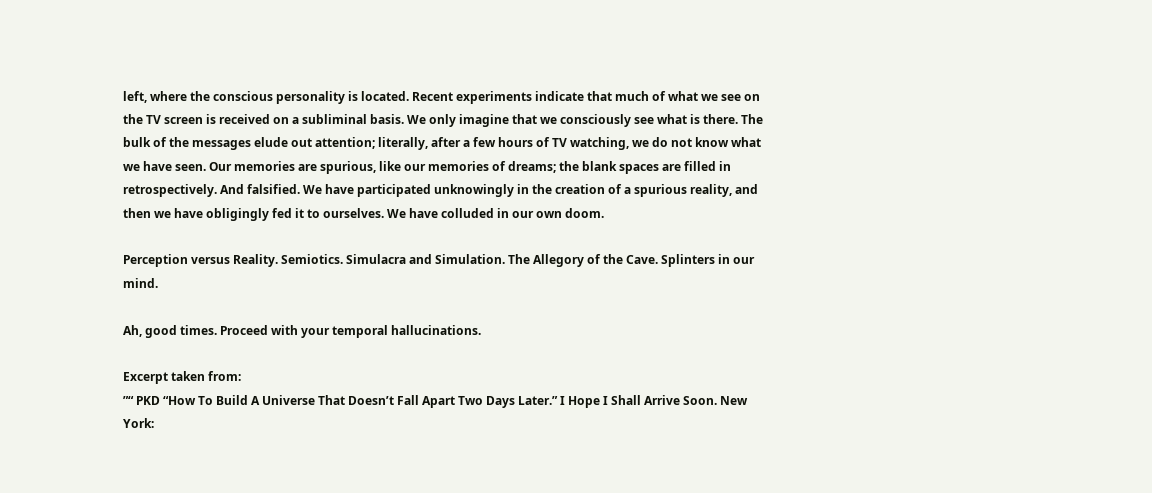left, where the conscious personality is located. Recent experiments indicate that much of what we see on the TV screen is received on a subliminal basis. We only imagine that we consciously see what is there. The bulk of the messages elude out attention; literally, after a few hours of TV watching, we do not know what we have seen. Our memories are spurious, like our memories of dreams; the blank spaces are filled in retrospectively. And falsified. We have participated unknowingly in the creation of a spurious reality, and then we have obligingly fed it to ourselves. We have colluded in our own doom.

Perception versus Reality. Semiotics. Simulacra and Simulation. The Allegory of the Cave. Splinters in our mind.

Ah, good times. Proceed with your temporal hallucinations.

Excerpt taken from:
”“ PKD “How To Build A Universe That Doesn’t Fall Apart Two Days Later.” I Hope I Shall Arrive Soon. New York: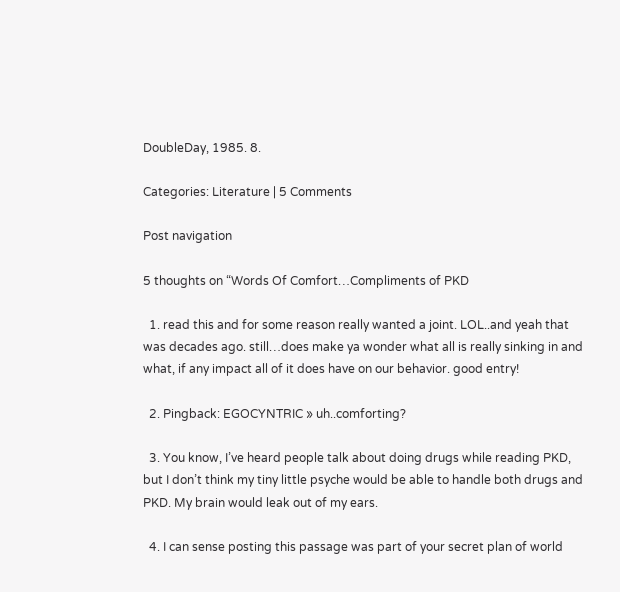DoubleDay, 1985. 8.

Categories: Literature | 5 Comments

Post navigation

5 thoughts on “Words Of Comfort…Compliments of PKD

  1. read this and for some reason really wanted a joint. LOL..and yeah that was decades ago. still…does make ya wonder what all is really sinking in and what, if any impact all of it does have on our behavior. good entry!

  2. Pingback: EGOCYNTRIC » uh..comforting?

  3. You know, I’ve heard people talk about doing drugs while reading PKD, but I don’t think my tiny little psyche would be able to handle both drugs and PKD. My brain would leak out of my ears.

  4. I can sense posting this passage was part of your secret plan of world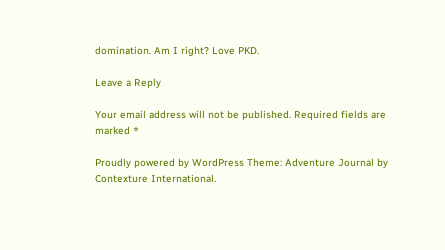domination. Am I right? Love PKD.

Leave a Reply

Your email address will not be published. Required fields are marked *

Proudly powered by WordPress Theme: Adventure Journal by Contexture International.